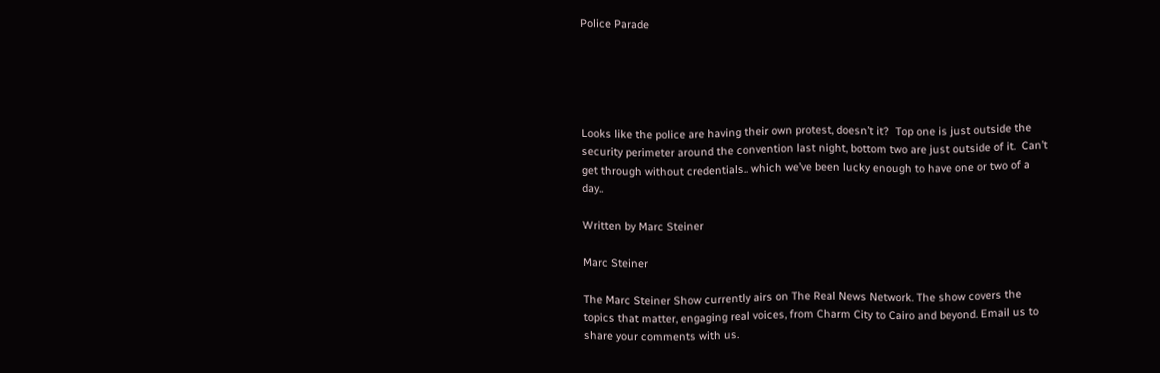Police Parade





Looks like the police are having their own protest, doesn’t it?  Top one is just outside the security perimeter around the convention last night, bottom two are just outside of it.  Can’t get through without credentials.. which we’ve been lucky enough to have one or two of a day..

Written by Marc Steiner

Marc Steiner

The Marc Steiner Show currently airs on The Real News Network. The show covers the topics that matter, engaging real voices, from Charm City to Cairo and beyond. Email us to share your comments with us.